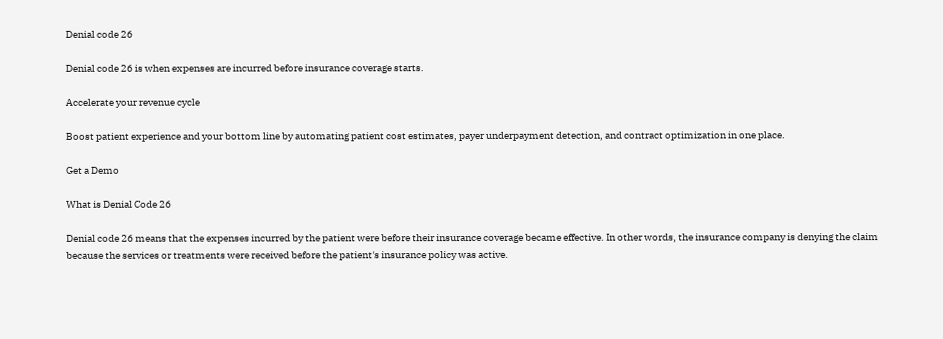Denial code 26

Denial code 26 is when expenses are incurred before insurance coverage starts.

Accelerate your revenue cycle

Boost patient experience and your bottom line by automating patient cost estimates, payer underpayment detection, and contract optimization in one place.

Get a Demo

What is Denial Code 26

Denial code 26 means that the expenses incurred by the patient were before their insurance coverage became effective. In other words, the insurance company is denying the claim because the services or treatments were received before the patient's insurance policy was active.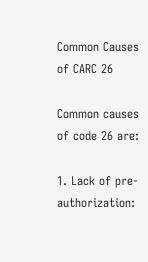Common Causes of CARC 26

Common causes of code 26 are:

1. Lack of pre-authorization: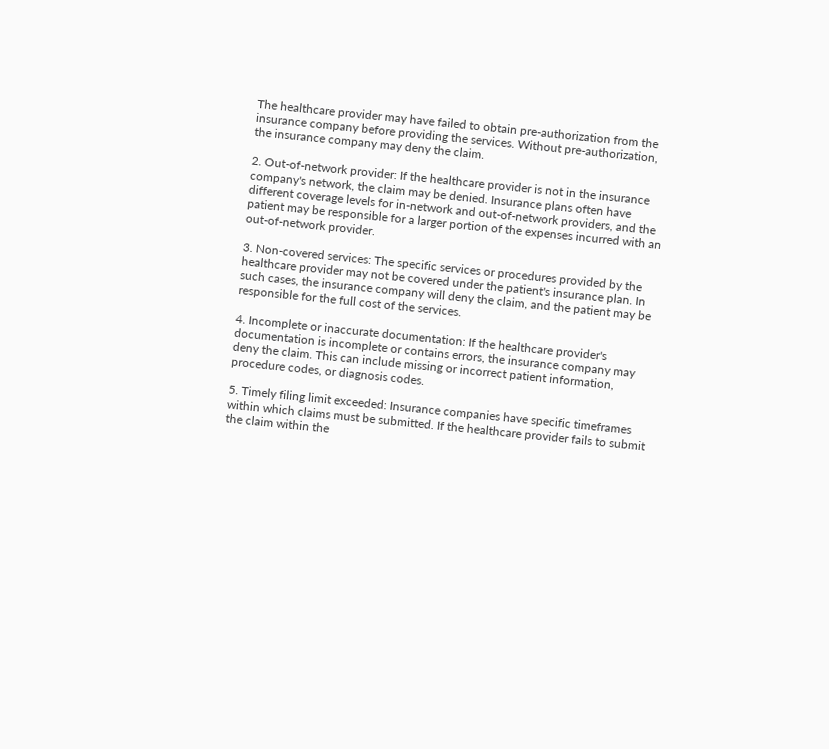The healthcare provider may have failed to obtain pre-authorization from the insurance company before providing the services. Without pre-authorization, the insurance company may deny the claim.

2. Out-of-network provider: If the healthcare provider is not in the insurance company's network, the claim may be denied. Insurance plans often have different coverage levels for in-network and out-of-network providers, and the patient may be responsible for a larger portion of the expenses incurred with an out-of-network provider.

3. Non-covered services: The specific services or procedures provided by the healthcare provider may not be covered under the patient's insurance plan. In such cases, the insurance company will deny the claim, and the patient may be responsible for the full cost of the services.

4. Incomplete or inaccurate documentation: If the healthcare provider's documentation is incomplete or contains errors, the insurance company may deny the claim. This can include missing or incorrect patient information, procedure codes, or diagnosis codes.

5. Timely filing limit exceeded: Insurance companies have specific timeframes within which claims must be submitted. If the healthcare provider fails to submit the claim within the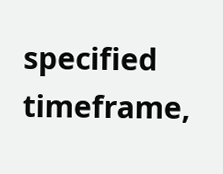specified timeframe,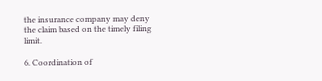the insurance company may deny the claim based on the timely filing limit.

6. Coordination of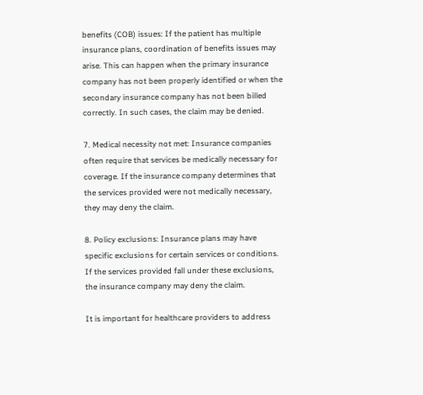benefits (COB) issues: If the patient has multiple insurance plans, coordination of benefits issues may arise. This can happen when the primary insurance company has not been properly identified or when the secondary insurance company has not been billed correctly. In such cases, the claim may be denied.

7. Medical necessity not met: Insurance companies often require that services be medically necessary for coverage. If the insurance company determines that the services provided were not medically necessary, they may deny the claim.

8. Policy exclusions: Insurance plans may have specific exclusions for certain services or conditions. If the services provided fall under these exclusions, the insurance company may deny the claim.

It is important for healthcare providers to address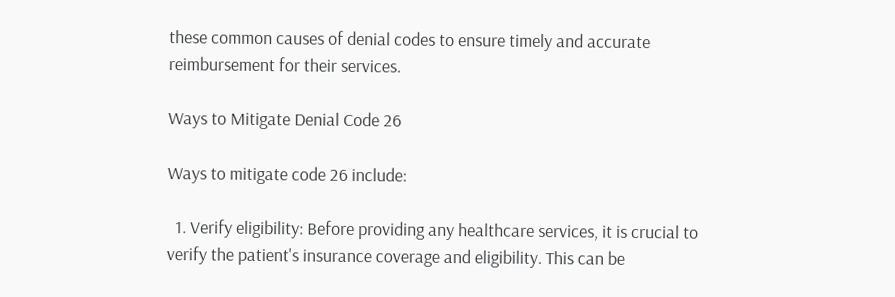these common causes of denial codes to ensure timely and accurate reimbursement for their services.

Ways to Mitigate Denial Code 26

Ways to mitigate code 26 include:

  1. Verify eligibility: Before providing any healthcare services, it is crucial to verify the patient's insurance coverage and eligibility. This can be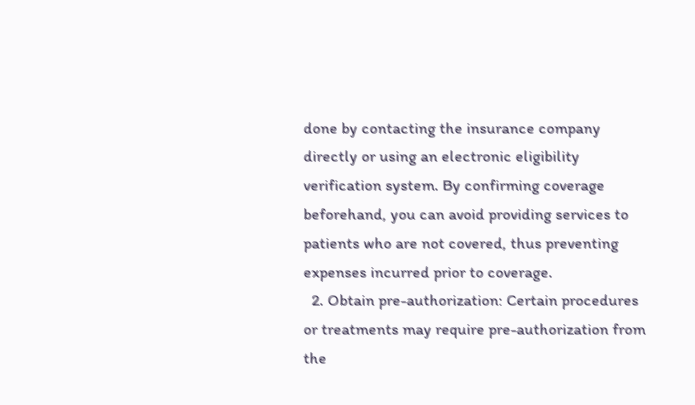done by contacting the insurance company directly or using an electronic eligibility verification system. By confirming coverage beforehand, you can avoid providing services to patients who are not covered, thus preventing expenses incurred prior to coverage.
  2. Obtain pre-authorization: Certain procedures or treatments may require pre-authorization from the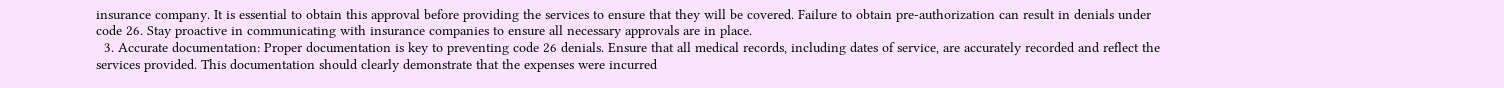insurance company. It is essential to obtain this approval before providing the services to ensure that they will be covered. Failure to obtain pre-authorization can result in denials under code 26. Stay proactive in communicating with insurance companies to ensure all necessary approvals are in place.
  3. Accurate documentation: Proper documentation is key to preventing code 26 denials. Ensure that all medical records, including dates of service, are accurately recorded and reflect the services provided. This documentation should clearly demonstrate that the expenses were incurred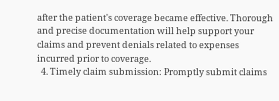after the patient's coverage became effective. Thorough and precise documentation will help support your claims and prevent denials related to expenses incurred prior to coverage.
  4. Timely claim submission: Promptly submit claims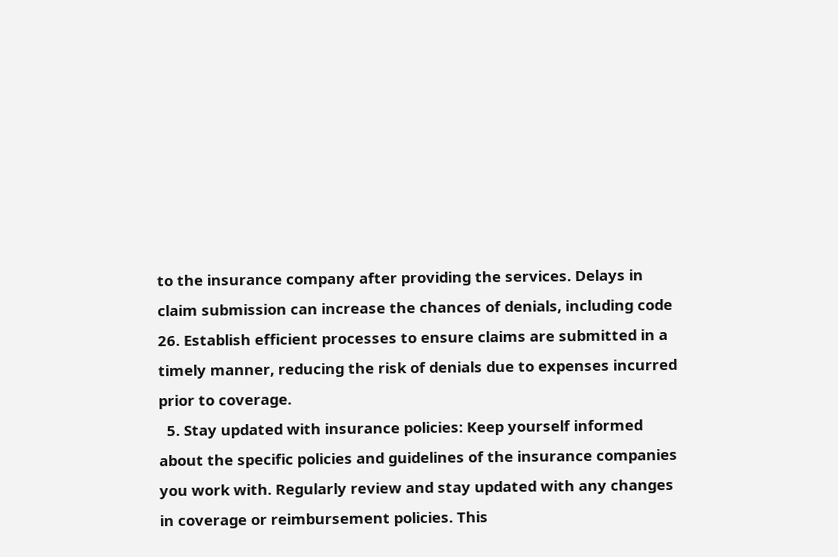to the insurance company after providing the services. Delays in claim submission can increase the chances of denials, including code 26. Establish efficient processes to ensure claims are submitted in a timely manner, reducing the risk of denials due to expenses incurred prior to coverage.
  5. Stay updated with insurance policies: Keep yourself informed about the specific policies and guidelines of the insurance companies you work with. Regularly review and stay updated with any changes in coverage or reimbursement policies. This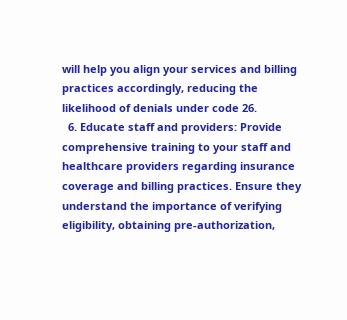will help you align your services and billing practices accordingly, reducing the likelihood of denials under code 26.
  6. Educate staff and providers: Provide comprehensive training to your staff and healthcare providers regarding insurance coverage and billing practices. Ensure they understand the importance of verifying eligibility, obtaining pre-authorization,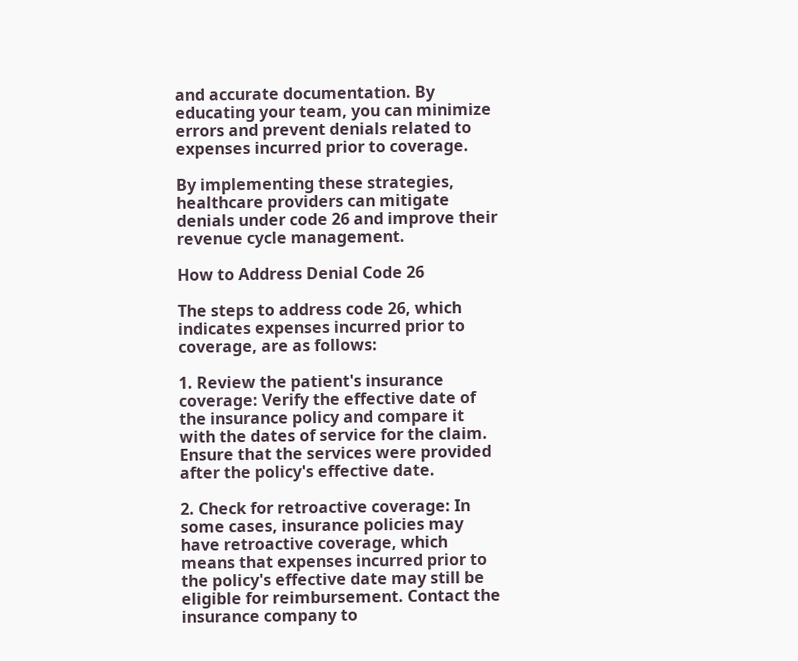and accurate documentation. By educating your team, you can minimize errors and prevent denials related to expenses incurred prior to coverage.

By implementing these strategies, healthcare providers can mitigate denials under code 26 and improve their revenue cycle management.

How to Address Denial Code 26

The steps to address code 26, which indicates expenses incurred prior to coverage, are as follows:

1. Review the patient's insurance coverage: Verify the effective date of the insurance policy and compare it with the dates of service for the claim. Ensure that the services were provided after the policy's effective date.

2. Check for retroactive coverage: In some cases, insurance policies may have retroactive coverage, which means that expenses incurred prior to the policy's effective date may still be eligible for reimbursement. Contact the insurance company to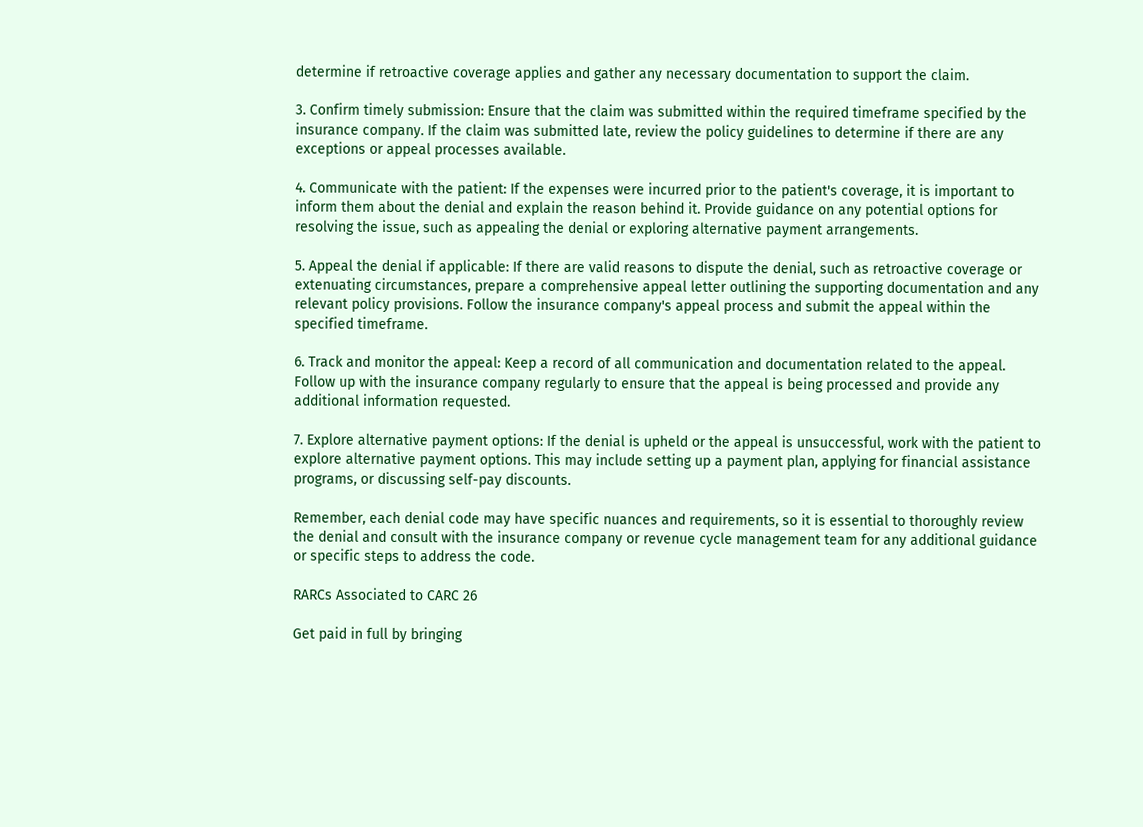determine if retroactive coverage applies and gather any necessary documentation to support the claim.

3. Confirm timely submission: Ensure that the claim was submitted within the required timeframe specified by the insurance company. If the claim was submitted late, review the policy guidelines to determine if there are any exceptions or appeal processes available.

4. Communicate with the patient: If the expenses were incurred prior to the patient's coverage, it is important to inform them about the denial and explain the reason behind it. Provide guidance on any potential options for resolving the issue, such as appealing the denial or exploring alternative payment arrangements.

5. Appeal the denial if applicable: If there are valid reasons to dispute the denial, such as retroactive coverage or extenuating circumstances, prepare a comprehensive appeal letter outlining the supporting documentation and any relevant policy provisions. Follow the insurance company's appeal process and submit the appeal within the specified timeframe.

6. Track and monitor the appeal: Keep a record of all communication and documentation related to the appeal. Follow up with the insurance company regularly to ensure that the appeal is being processed and provide any additional information requested.

7. Explore alternative payment options: If the denial is upheld or the appeal is unsuccessful, work with the patient to explore alternative payment options. This may include setting up a payment plan, applying for financial assistance programs, or discussing self-pay discounts.

Remember, each denial code may have specific nuances and requirements, so it is essential to thoroughly review the denial and consult with the insurance company or revenue cycle management team for any additional guidance or specific steps to address the code.

RARCs Associated to CARC 26

Get paid in full by bringing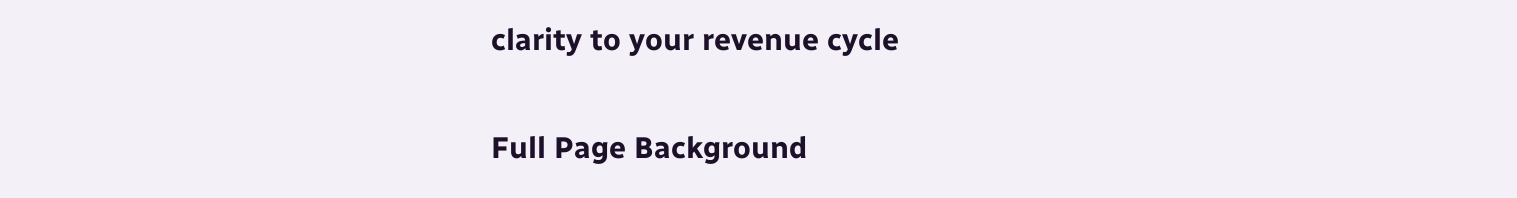clarity to your revenue cycle

Full Page Background